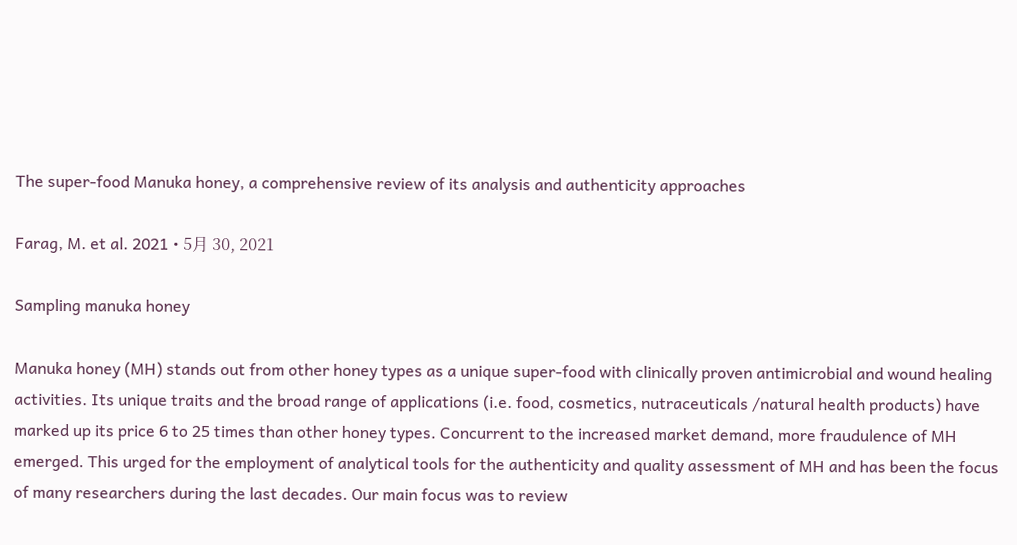The super-food Manuka honey, a comprehensive review of its analysis and authenticity approaches

Farag, M. et al. 2021 • 5月 30, 2021

Sampling manuka honey

Manuka honey (MH) stands out from other honey types as a unique super-food with clinically proven antimicrobial and wound healing activities. Its unique traits and the broad range of applications (i.e. food, cosmetics, nutraceuticals /natural health products) have marked up its price 6 to 25 times than other honey types. Concurrent to the increased market demand, more fraudulence of MH emerged. This urged for the employment of analytical tools for the authenticity and quality assessment of MH and has been the focus of many researchers during the last decades. Our main focus was to review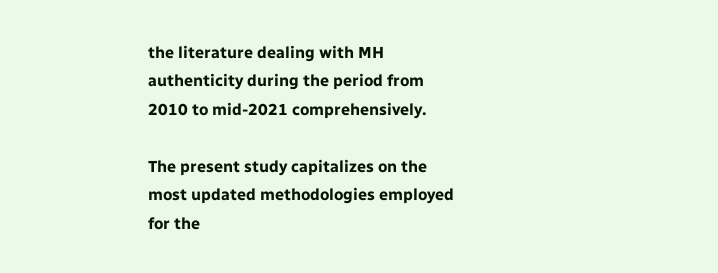the literature dealing with MH authenticity during the period from 2010 to mid-2021 comprehensively.

The present study capitalizes on the most updated methodologies employed for the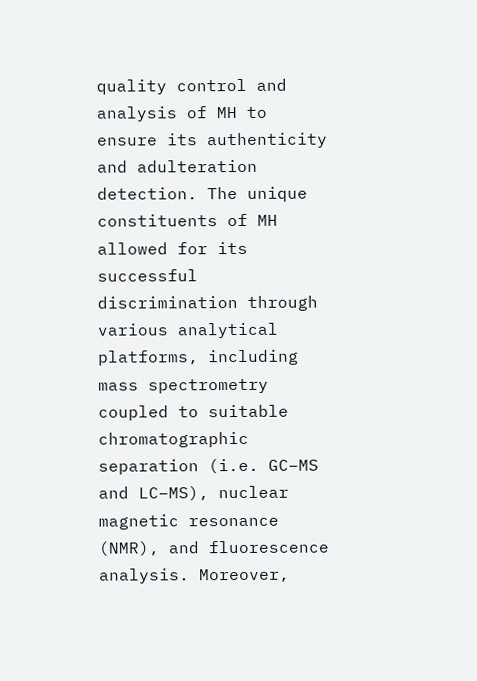quality control and analysis of MH to ensure its authenticity and adulteration detection. The unique constituents of MH allowed for its successful discrimination through various analytical platforms, including mass spectrometry coupled to suitable chromatographic separation (i.e. GC–MS and LC–MS), nuclear magnetic resonance (NMR), and fluorescence analysis. Moreover,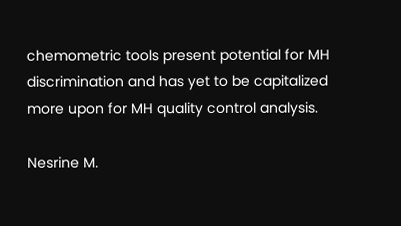chemometric tools present potential for MH discrimination and has yet to be capitalized more upon for MH quality control analysis.

Nesrine M.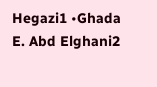Hegazi1 •Ghada E. Abd Elghani2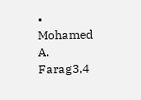• Mohamed A. Farag3,4